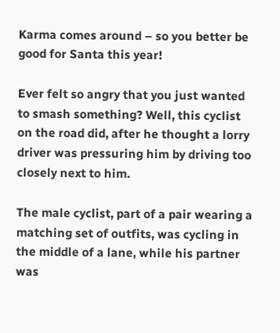Karma comes around – so you better be good for Santa this year!

Ever felt so angry that you just wanted to smash something? Well, this cyclist on the road did, after he thought a lorry driver was pressuring him by driving too closely next to him.

The male cyclist, part of a pair wearing a matching set of outfits, was cycling in the middle of a lane, while his partner was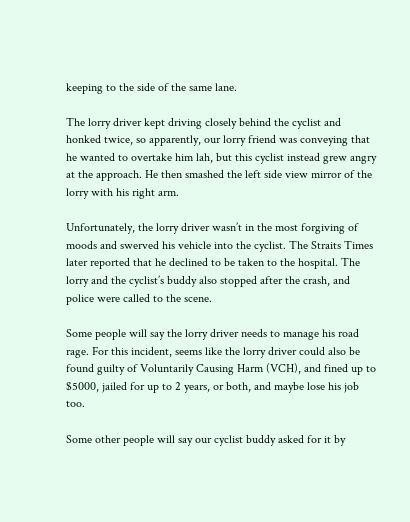keeping to the side of the same lane.

The lorry driver kept driving closely behind the cyclist and honked twice, so apparently, our lorry friend was conveying that he wanted to overtake him lah, but this cyclist instead grew angry at the approach. He then smashed the left side view mirror of the lorry with his right arm.

Unfortunately, the lorry driver wasn’t in the most forgiving of moods and swerved his vehicle into the cyclist. The Straits Times later reported that he declined to be taken to the hospital. The lorry and the cyclist’s buddy also stopped after the crash, and police were called to the scene.

Some people will say the lorry driver needs to manage his road rage. For this incident, seems like the lorry driver could also be found guilty of Voluntarily Causing Harm (VCH), and fined up to $5000, jailed for up to 2 years, or both, and maybe lose his job too.

Some other people will say our cyclist buddy asked for it by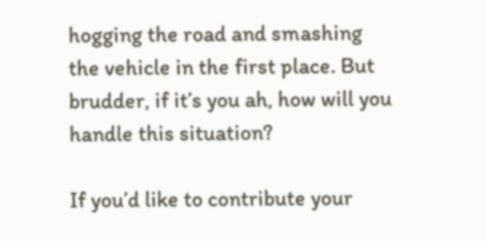hogging the road and smashing the vehicle in the first place. But brudder, if it’s you ah, how will you handle this situation?

If you’d like to contribute your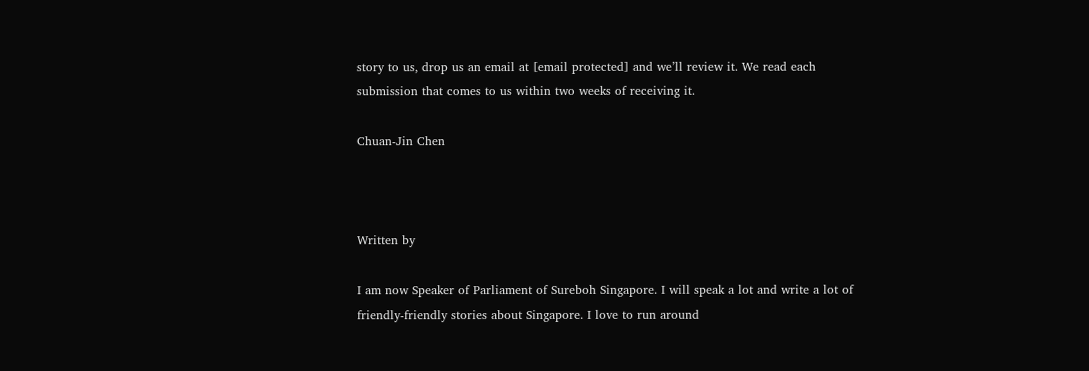story to us, drop us an email at [email protected] and we’ll review it. We read each submission that comes to us within two weeks of receiving it.

Chuan-Jin Chen



Written by

I am now Speaker of Parliament of Sureboh Singapore. I will speak a lot and write a lot of friendly-friendly stories about Singapore. I love to run around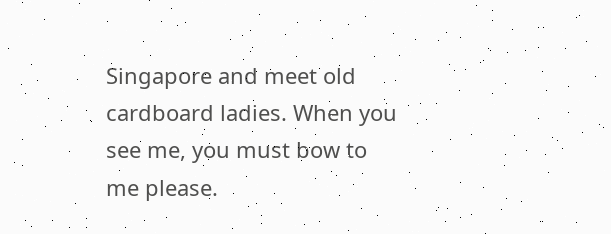Singapore and meet old cardboard ladies. When you see me, you must bow to me please.